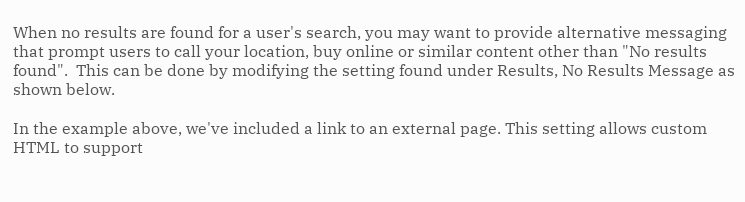When no results are found for a user's search, you may want to provide alternative messaging that prompt users to call your location, buy online or similar content other than "No results found".  This can be done by modifying the setting found under Results, No Results Message as shown below.

In the example above, we've included a link to an external page. This setting allows custom HTML to support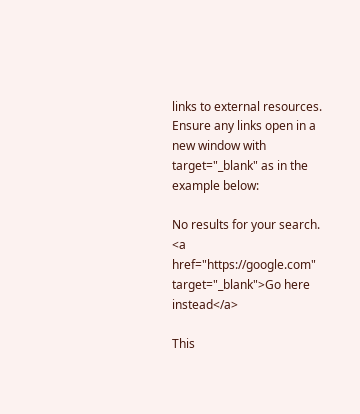links to external resources. Ensure any links open in a new window with target="_blank" as in the example below:

No results for your search. <a href="https://google.com" target="_blank">Go here instead</a>

This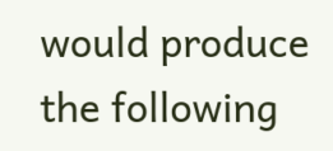would produce the following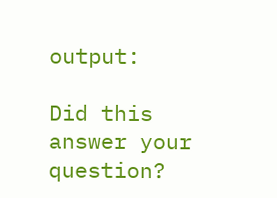output:

Did this answer your question?